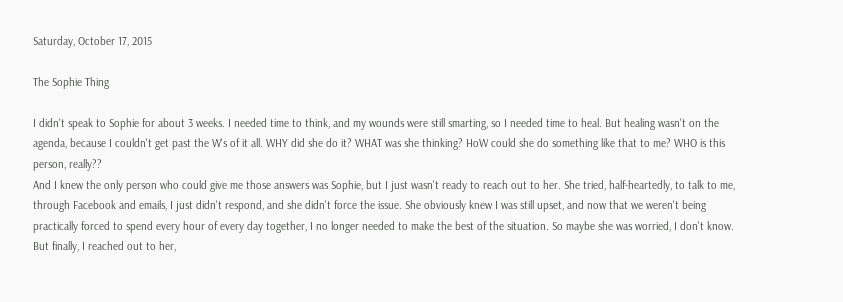Saturday, October 17, 2015

The Sophie Thing

I didn't speak to Sophie for about 3 weeks. I needed time to think, and my wounds were still smarting, so I needed time to heal. But healing wasn't on the agenda, because I couldn't get past the W's of it all. WHY did she do it? WHAT was she thinking? HoW could she do something like that to me? WHO is this person, really??
And I knew the only person who could give me those answers was Sophie, but I just wasn't ready to reach out to her. She tried, half-heartedly, to talk to me, through Facebook and emails, I just didn't respond, and she didn't force the issue. She obviously knew I was still upset, and now that we weren't being practically forced to spend every hour of every day together, I no longer needed to make the best of the situation. So maybe she was worried, I don't know. But finally, I reached out to her,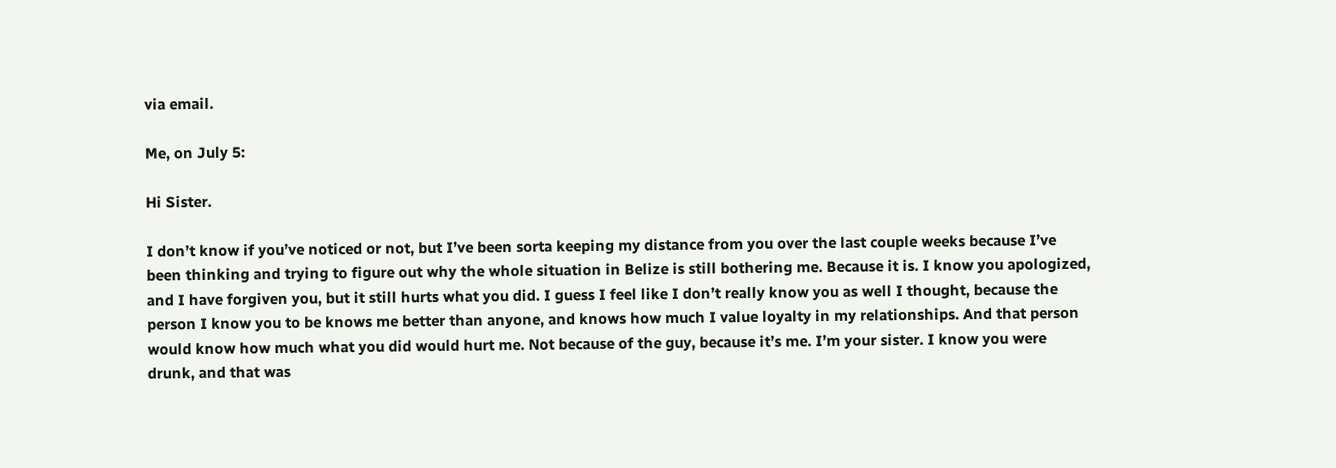via email.

Me, on July 5:

Hi Sister.

I don’t know if you’ve noticed or not, but I’ve been sorta keeping my distance from you over the last couple weeks because I’ve been thinking and trying to figure out why the whole situation in Belize is still bothering me. Because it is. I know you apologized, and I have forgiven you, but it still hurts what you did. I guess I feel like I don’t really know you as well I thought, because the person I know you to be knows me better than anyone, and knows how much I value loyalty in my relationships. And that person would know how much what you did would hurt me. Not because of the guy, because it’s me. I’m your sister. I know you were drunk, and that was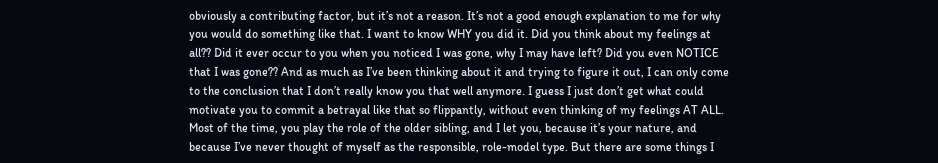obviously a contributing factor, but it’s not a reason. It’s not a good enough explanation to me for why you would do something like that. I want to know WHY you did it. Did you think about my feelings at all?? Did it ever occur to you when you noticed I was gone, why I may have left? Did you even NOTICE that I was gone?? And as much as I’ve been thinking about it and trying to figure it out, I can only come to the conclusion that I don’t really know you that well anymore. I guess I just don’t get what could motivate you to commit a betrayal like that so flippantly, without even thinking of my feelings AT ALL. Most of the time, you play the role of the older sibling, and I let you, because it’s your nature, and because I’ve never thought of myself as the responsible, role-model type. But there are some things I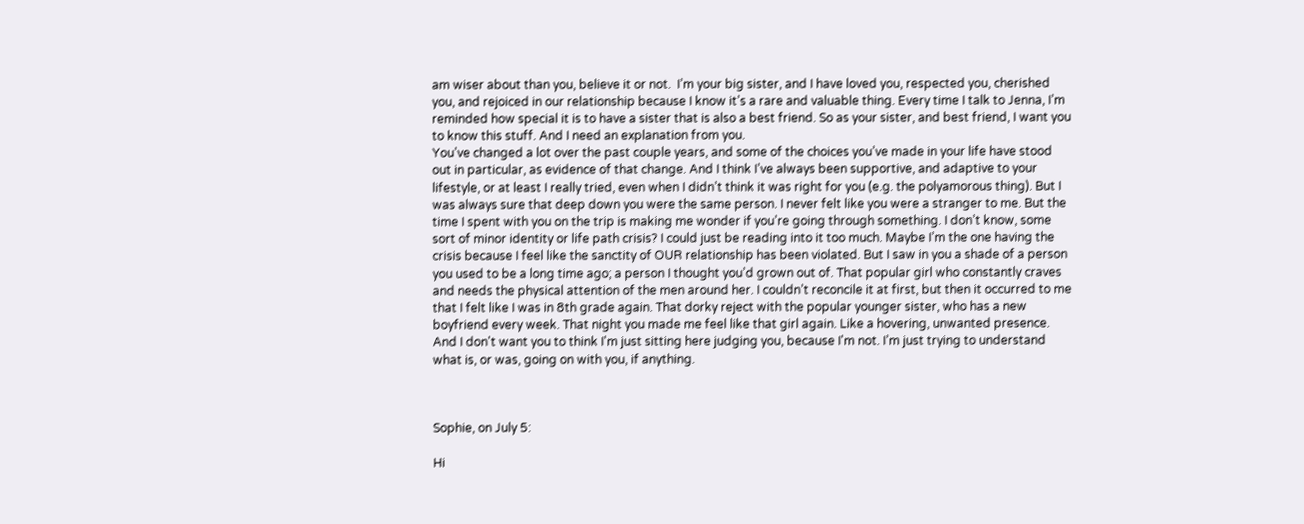am wiser about than you, believe it or not.  I’m your big sister, and I have loved you, respected you, cherished you, and rejoiced in our relationship because I know it’s a rare and valuable thing. Every time I talk to Jenna, I’m reminded how special it is to have a sister that is also a best friend. So as your sister, and best friend, I want you to know this stuff. And I need an explanation from you.
You’ve changed a lot over the past couple years, and some of the choices you’ve made in your life have stood out in particular, as evidence of that change. And I think I’ve always been supportive, and adaptive to your lifestyle, or at least I really tried, even when I didn’t think it was right for you (e.g. the polyamorous thing). But I was always sure that deep down you were the same person. I never felt like you were a stranger to me. But the time I spent with you on the trip is making me wonder if you’re going through something. I don’t know, some sort of minor identity or life path crisis? I could just be reading into it too much. Maybe I’m the one having the crisis because I feel like the sanctity of OUR relationship has been violated. But I saw in you a shade of a person you used to be a long time ago; a person I thought you’d grown out of. That popular girl who constantly craves and needs the physical attention of the men around her. I couldn’t reconcile it at first, but then it occurred to me that I felt like I was in 8th grade again. That dorky reject with the popular younger sister, who has a new boyfriend every week. That night you made me feel like that girl again. Like a hovering, unwanted presence. And I don't want you to think I'm just sitting here judging you, because I'm not. I’m just trying to understand what is, or was, going on with you, if anything.



Sophie, on July 5:

Hi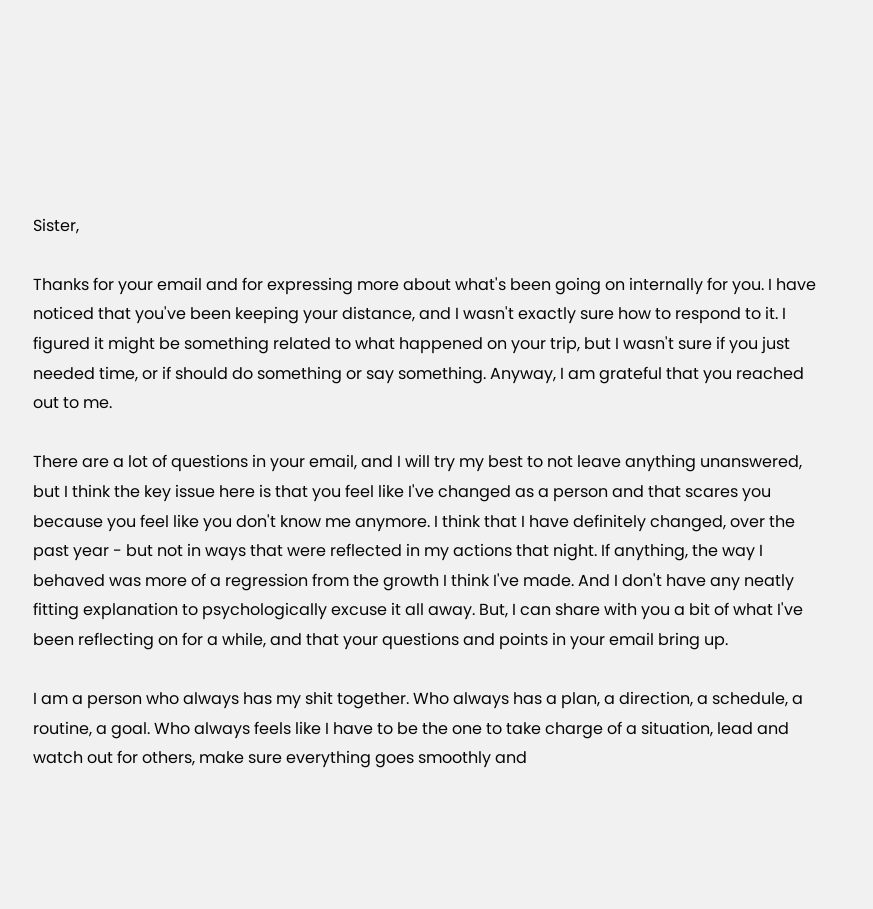Sister,

Thanks for your email and for expressing more about what's been going on internally for you. I have noticed that you've been keeping your distance, and I wasn't exactly sure how to respond to it. I figured it might be something related to what happened on your trip, but I wasn't sure if you just needed time, or if should do something or say something. Anyway, I am grateful that you reached out to me.

There are a lot of questions in your email, and I will try my best to not leave anything unanswered, but I think the key issue here is that you feel like I've changed as a person and that scares you because you feel like you don't know me anymore. I think that I have definitely changed, over the past year - but not in ways that were reflected in my actions that night. If anything, the way I behaved was more of a regression from the growth I think I've made. And I don't have any neatly fitting explanation to psychologically excuse it all away. But, I can share with you a bit of what I've been reflecting on for a while, and that your questions and points in your email bring up.

I am a person who always has my shit together. Who always has a plan, a direction, a schedule, a routine, a goal. Who always feels like I have to be the one to take charge of a situation, lead and watch out for others, make sure everything goes smoothly and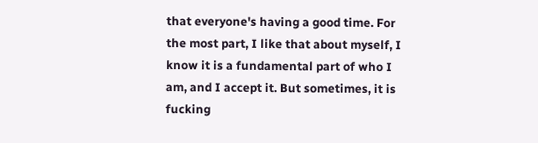that everyone's having a good time. For the most part, I like that about myself, I know it is a fundamental part of who I am, and I accept it. But sometimes, it is fucking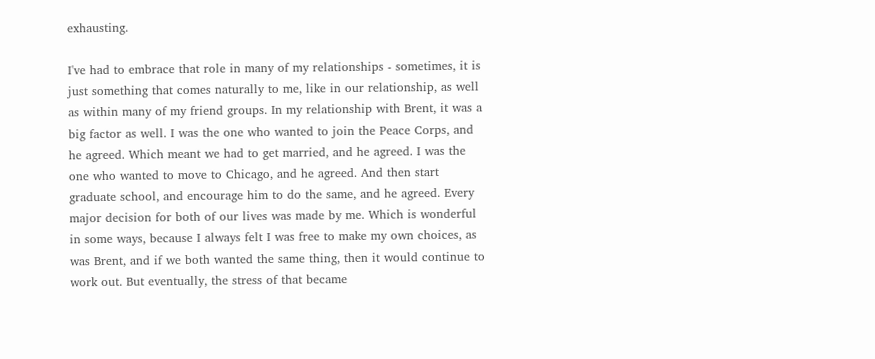exhausting.

I've had to embrace that role in many of my relationships - sometimes, it is just something that comes naturally to me, like in our relationship, as well as within many of my friend groups. In my relationship with Brent, it was a big factor as well. I was the one who wanted to join the Peace Corps, and he agreed. Which meant we had to get married, and he agreed. I was the one who wanted to move to Chicago, and he agreed. And then start graduate school, and encourage him to do the same, and he agreed. Every major decision for both of our lives was made by me. Which is wonderful in some ways, because I always felt I was free to make my own choices, as was Brent, and if we both wanted the same thing, then it would continue to work out. But eventually, the stress of that became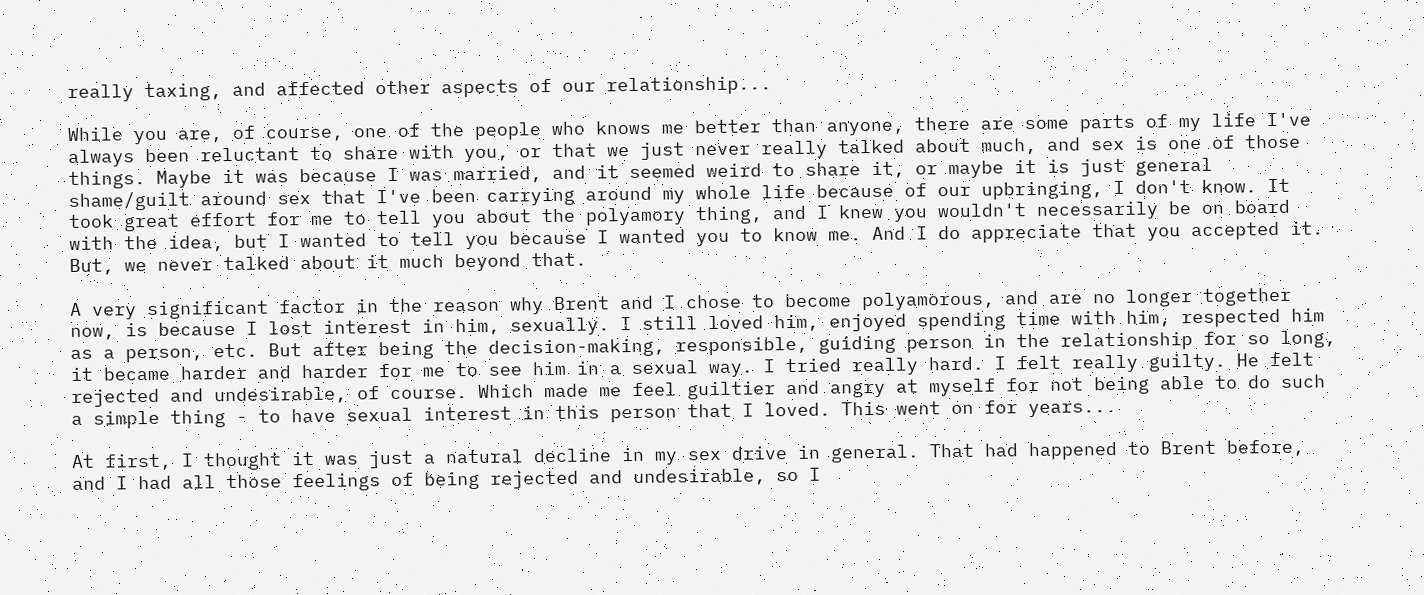really taxing, and affected other aspects of our relationship...

While you are, of course, one of the people who knows me better than anyone, there are some parts of my life I've always been reluctant to share with you, or that we just never really talked about much, and sex is one of those things. Maybe it was because I was married, and it seemed weird to share it, or maybe it is just general shame/guilt around sex that I've been carrying around my whole life because of our upbringing, I don't know. It took great effort for me to tell you about the polyamory thing, and I knew you wouldn't necessarily be on board with the idea, but I wanted to tell you because I wanted you to know me. And I do appreciate that you accepted it. But, we never talked about it much beyond that.

A very significant factor in the reason why Brent and I chose to become polyamorous, and are no longer together now, is because I lost interest in him, sexually. I still loved him, enjoyed spending time with him, respected him as a person, etc. But after being the decision-making, responsible, guiding person in the relationship for so long, it became harder and harder for me to see him in a sexual way. I tried really hard. I felt really guilty. He felt rejected and undesirable, of course. Which made me feel guiltier and angry at myself for not being able to do such a simple thing - to have sexual interest in this person that I loved. This went on for years...

At first, I thought it was just a natural decline in my sex drive in general. That had happened to Brent before, and I had all those feelings of being rejected and undesirable, so I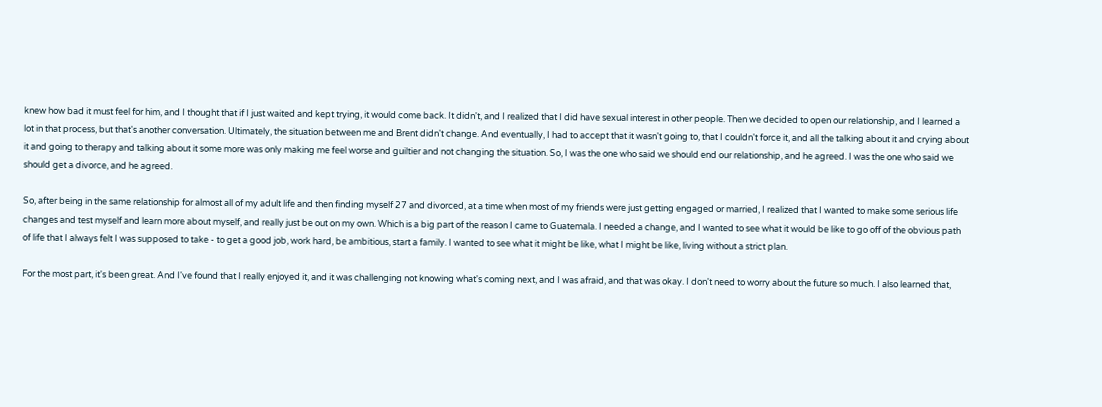knew how bad it must feel for him, and I thought that if I just waited and kept trying, it would come back. It didn't, and I realized that I did have sexual interest in other people. Then we decided to open our relationship, and I learned a lot in that process, but that's another conversation. Ultimately, the situation between me and Brent didn't change. And eventually, I had to accept that it wasn't going to, that I couldn't force it, and all the talking about it and crying about it and going to therapy and talking about it some more was only making me feel worse and guiltier and not changing the situation. So, I was the one who said we should end our relationship, and he agreed. I was the one who said we should get a divorce, and he agreed.

So, after being in the same relationship for almost all of my adult life and then finding myself 27 and divorced, at a time when most of my friends were just getting engaged or married, I realized that I wanted to make some serious life changes and test myself and learn more about myself, and really just be out on my own. Which is a big part of the reason I came to Guatemala. I needed a change, and I wanted to see what it would be like to go off of the obvious path of life that I always felt I was supposed to take - to get a good job, work hard, be ambitious, start a family. I wanted to see what it might be like, what I might be like, living without a strict plan.

For the most part, it's been great. And I've found that I really enjoyed it, and it was challenging not knowing what's coming next, and I was afraid, and that was okay. I don't need to worry about the future so much. I also learned that,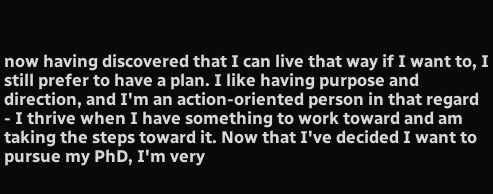now having discovered that I can live that way if I want to, I still prefer to have a plan. I like having purpose and direction, and I'm an action-oriented person in that regard - I thrive when I have something to work toward and am taking the steps toward it. Now that I've decided I want to pursue my PhD, I'm very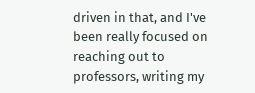driven in that, and I've been really focused on reaching out to professors, writing my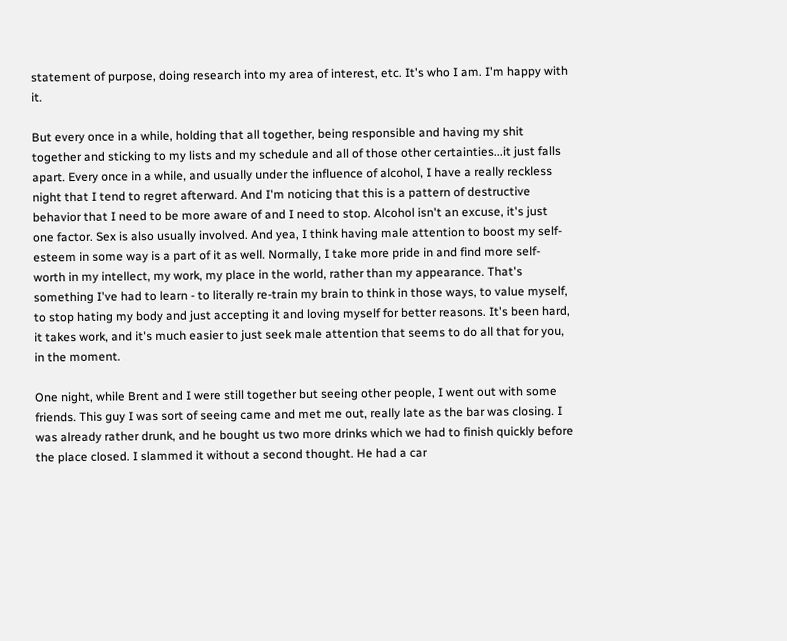statement of purpose, doing research into my area of interest, etc. It's who I am. I'm happy with it.

But every once in a while, holding that all together, being responsible and having my shit together and sticking to my lists and my schedule and all of those other certainties...it just falls apart. Every once in a while, and usually under the influence of alcohol, I have a really reckless night that I tend to regret afterward. And I'm noticing that this is a pattern of destructive behavior that I need to be more aware of and I need to stop. Alcohol isn't an excuse, it's just one factor. Sex is also usually involved. And yea, I think having male attention to boost my self-esteem in some way is a part of it as well. Normally, I take more pride in and find more self-worth in my intellect, my work, my place in the world, rather than my appearance. That's something I've had to learn - to literally re-train my brain to think in those ways, to value myself, to stop hating my body and just accepting it and loving myself for better reasons. It's been hard, it takes work, and it's much easier to just seek male attention that seems to do all that for you, in the moment.

One night, while Brent and I were still together but seeing other people, I went out with some friends. This guy I was sort of seeing came and met me out, really late as the bar was closing. I was already rather drunk, and he bought us two more drinks which we had to finish quickly before the place closed. I slammed it without a second thought. He had a car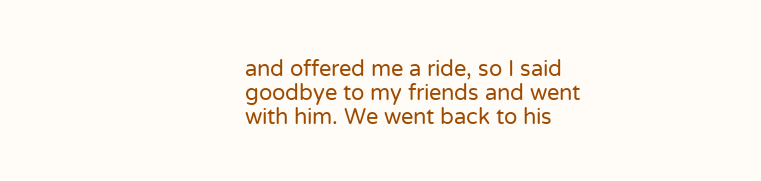and offered me a ride, so I said goodbye to my friends and went with him. We went back to his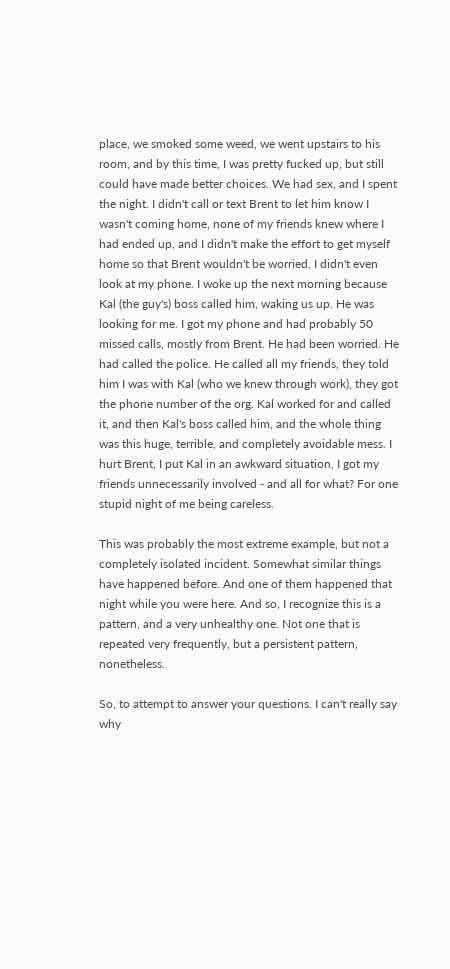place, we smoked some weed, we went upstairs to his room, and by this time, I was pretty fucked up, but still could have made better choices. We had sex, and I spent the night. I didn't call or text Brent to let him know I wasn't coming home, none of my friends knew where I had ended up, and I didn't make the effort to get myself home so that Brent wouldn't be worried. I didn't even look at my phone. I woke up the next morning because Kal (the guy's) boss called him, waking us up. He was looking for me. I got my phone and had probably 50 missed calls, mostly from Brent. He had been worried. He had called the police. He called all my friends, they told him I was with Kal (who we knew through work), they got the phone number of the org. Kal worked for and called it, and then Kal's boss called him, and the whole thing was this huge, terrible, and completely avoidable mess. I hurt Brent, I put Kal in an awkward situation, I got my friends unnecessarily involved - and all for what? For one stupid night of me being careless.

This was probably the most extreme example, but not a completely isolated incident. Somewhat similar things have happened before. And one of them happened that night while you were here. And so, I recognize this is a pattern, and a very unhealthy one. Not one that is repeated very frequently, but a persistent pattern, nonetheless.

So, to attempt to answer your questions. I can't really say why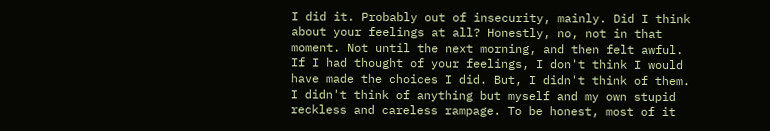I did it. Probably out of insecurity, mainly. Did I think about your feelings at all? Honestly, no, not in that moment. Not until the next morning, and then felt awful. If I had thought of your feelings, I don't think I would have made the choices I did. But, I didn't think of them. I didn't think of anything but myself and my own stupid reckless and careless rampage. To be honest, most of it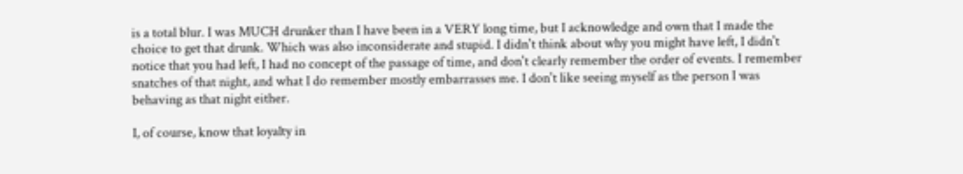is a total blur. I was MUCH drunker than I have been in a VERY long time, but I acknowledge and own that I made the choice to get that drunk. Which was also inconsiderate and stupid. I didn't think about why you might have left, I didn't notice that you had left, I had no concept of the passage of time, and don't clearly remember the order of events. I remember snatches of that night, and what I do remember mostly embarrasses me. I don't like seeing myself as the person I was behaving as that night either.

I, of course, know that loyalty in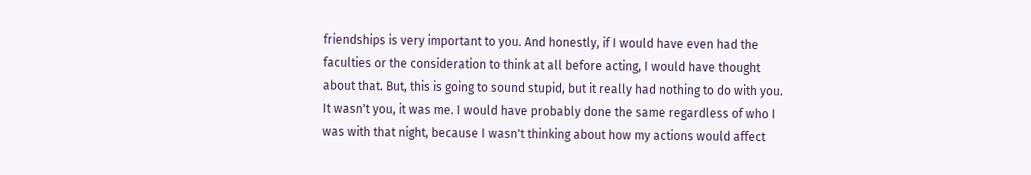friendships is very important to you. And honestly, if I would have even had the faculties or the consideration to think at all before acting, I would have thought about that. But, this is going to sound stupid, but it really had nothing to do with you. It wasn't you, it was me. I would have probably done the same regardless of who I was with that night, because I wasn't thinking about how my actions would affect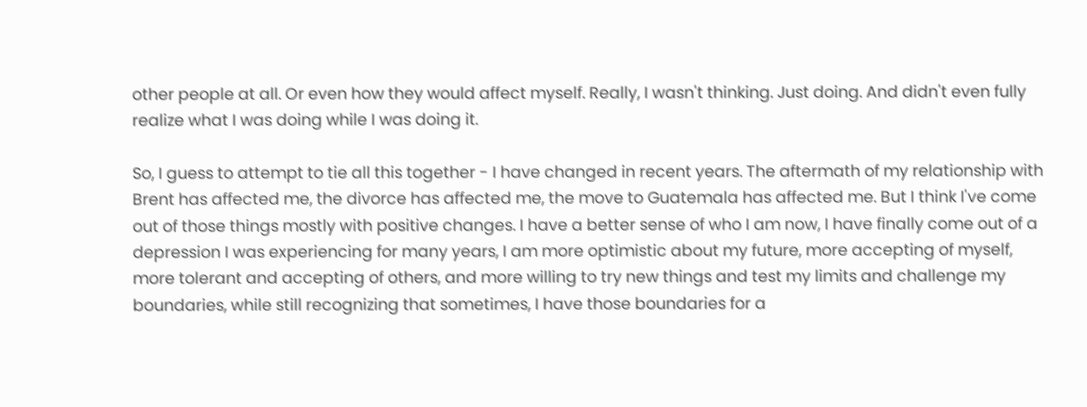other people at all. Or even how they would affect myself. Really, I wasn't thinking. Just doing. And didn't even fully realize what I was doing while I was doing it.

So, I guess to attempt to tie all this together - I have changed in recent years. The aftermath of my relationship with Brent has affected me, the divorce has affected me, the move to Guatemala has affected me. But I think I've come out of those things mostly with positive changes. I have a better sense of who I am now, I have finally come out of a depression I was experiencing for many years, I am more optimistic about my future, more accepting of myself, more tolerant and accepting of others, and more willing to try new things and test my limits and challenge my boundaries, while still recognizing that sometimes, I have those boundaries for a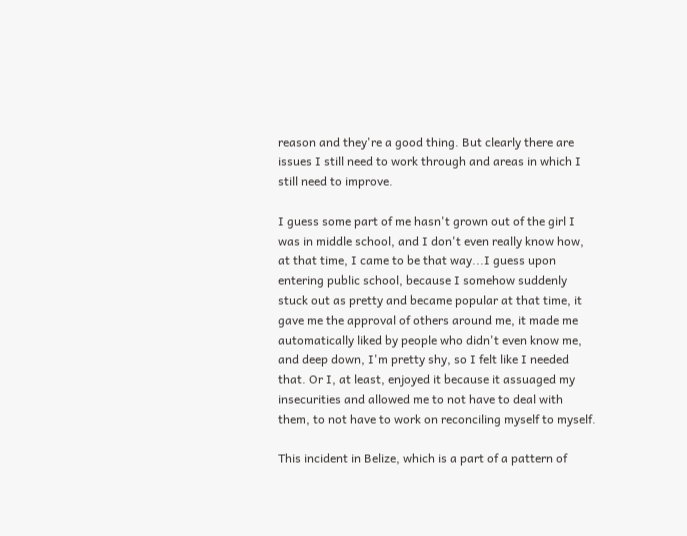reason and they're a good thing. But clearly there are issues I still need to work through and areas in which I still need to improve.

I guess some part of me hasn't grown out of the girl I was in middle school, and I don't even really know how, at that time, I came to be that way...I guess upon entering public school, because I somehow suddenly stuck out as pretty and became popular at that time, it gave me the approval of others around me, it made me automatically liked by people who didn't even know me, and deep down, I'm pretty shy, so I felt like I needed that. Or I, at least, enjoyed it because it assuaged my insecurities and allowed me to not have to deal with them, to not have to work on reconciling myself to myself.

This incident in Belize, which is a part of a pattern of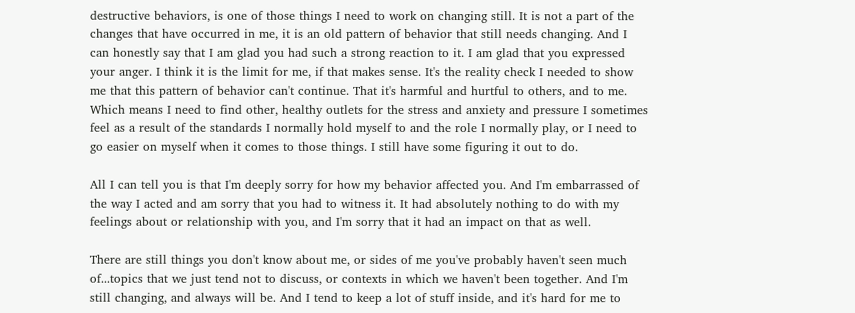destructive behaviors, is one of those things I need to work on changing still. It is not a part of the changes that have occurred in me, it is an old pattern of behavior that still needs changing. And I can honestly say that I am glad you had such a strong reaction to it. I am glad that you expressed your anger. I think it is the limit for me, if that makes sense. It's the reality check I needed to show me that this pattern of behavior can't continue. That it's harmful and hurtful to others, and to me. Which means I need to find other, healthy outlets for the stress and anxiety and pressure I sometimes feel as a result of the standards I normally hold myself to and the role I normally play, or I need to go easier on myself when it comes to those things. I still have some figuring it out to do.

All I can tell you is that I'm deeply sorry for how my behavior affected you. And I'm embarrassed of the way I acted and am sorry that you had to witness it. It had absolutely nothing to do with my feelings about or relationship with you, and I'm sorry that it had an impact on that as well.

There are still things you don't know about me, or sides of me you've probably haven't seen much of...topics that we just tend not to discuss, or contexts in which we haven't been together. And I'm still changing, and always will be. And I tend to keep a lot of stuff inside, and it's hard for me to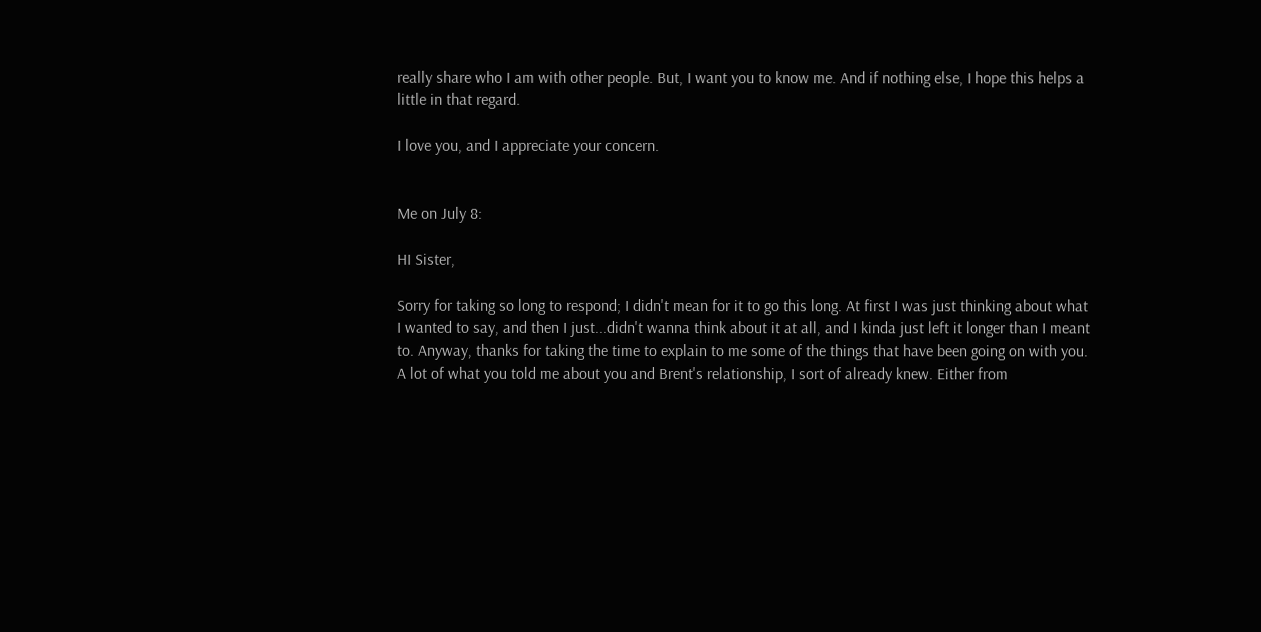really share who I am with other people. But, I want you to know me. And if nothing else, I hope this helps a little in that regard.

I love you, and I appreciate your concern.


Me on July 8:

HI Sister,

Sorry for taking so long to respond; I didn't mean for it to go this long. At first I was just thinking about what I wanted to say, and then I just...didn't wanna think about it at all, and I kinda just left it longer than I meant to. Anyway, thanks for taking the time to explain to me some of the things that have been going on with you. A lot of what you told me about you and Brent's relationship, I sort of already knew. Either from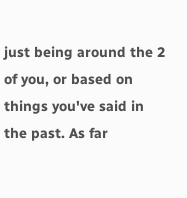just being around the 2 of you, or based on things you've said in the past. As far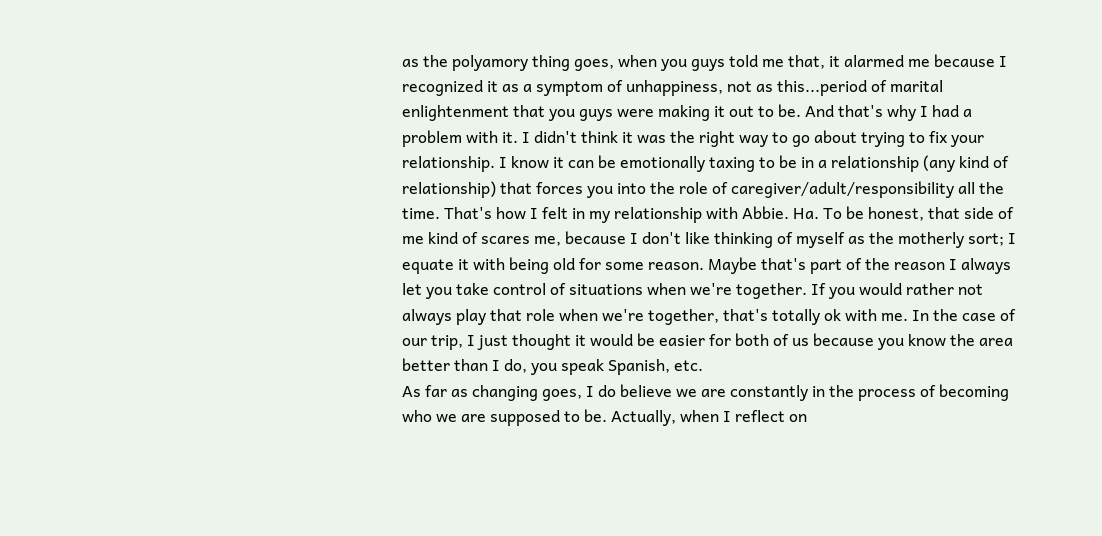as the polyamory thing goes, when you guys told me that, it alarmed me because I recognized it as a symptom of unhappiness, not as this...period of marital enlightenment that you guys were making it out to be. And that's why I had a problem with it. I didn't think it was the right way to go about trying to fix your relationship. I know it can be emotionally taxing to be in a relationship (any kind of relationship) that forces you into the role of caregiver/adult/responsibility all the time. That's how I felt in my relationship with Abbie. Ha. To be honest, that side of me kind of scares me, because I don't like thinking of myself as the motherly sort; I equate it with being old for some reason. Maybe that's part of the reason I always let you take control of situations when we're together. If you would rather not always play that role when we're together, that's totally ok with me. In the case of our trip, I just thought it would be easier for both of us because you know the area better than I do, you speak Spanish, etc.
As far as changing goes, I do believe we are constantly in the process of becoming who we are supposed to be. Actually, when I reflect on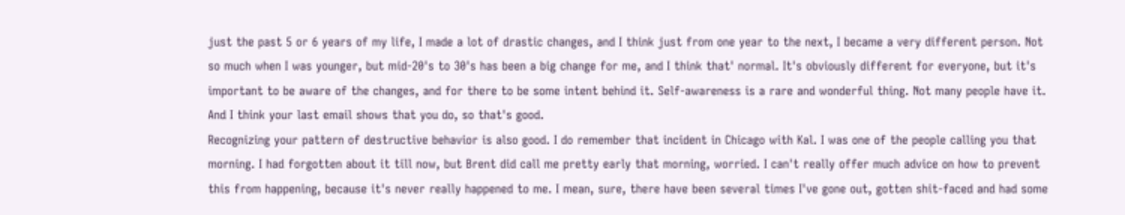just the past 5 or 6 years of my life, I made a lot of drastic changes, and I think just from one year to the next, I became a very different person. Not so much when I was younger, but mid-20's to 30's has been a big change for me, and I think that' normal. It's obviously different for everyone, but it's important to be aware of the changes, and for there to be some intent behind it. Self-awareness is a rare and wonderful thing. Not many people have it. And I think your last email shows that you do, so that's good.
Recognizing your pattern of destructive behavior is also good. I do remember that incident in Chicago with Kal. I was one of the people calling you that morning. I had forgotten about it till now, but Brent did call me pretty early that morning, worried. I can't really offer much advice on how to prevent this from happening, because it's never really happened to me. I mean, sure, there have been several times I've gone out, gotten shit-faced and had some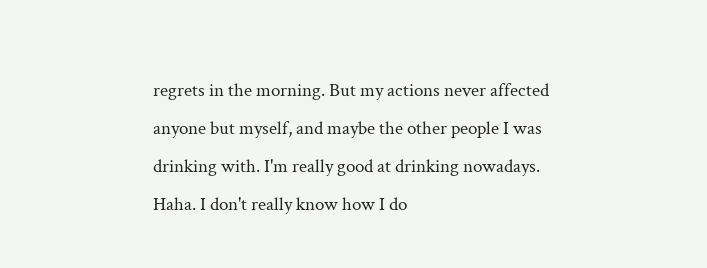regrets in the morning. But my actions never affected anyone but myself, and maybe the other people I was drinking with. I'm really good at drinking nowadays. Haha. I don't really know how I do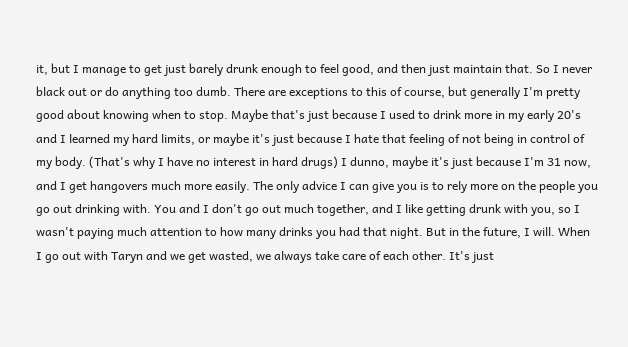it, but I manage to get just barely drunk enough to feel good, and then just maintain that. So I never black out or do anything too dumb. There are exceptions to this of course, but generally I'm pretty good about knowing when to stop. Maybe that's just because I used to drink more in my early 20's and I learned my hard limits, or maybe it's just because I hate that feeling of not being in control of my body. (That's why I have no interest in hard drugs) I dunno, maybe it's just because I'm 31 now, and I get hangovers much more easily. The only advice I can give you is to rely more on the people you go out drinking with. You and I don't go out much together, and I like getting drunk with you, so I wasn't paying much attention to how many drinks you had that night. But in the future, I will. When I go out with Taryn and we get wasted, we always take care of each other. It's just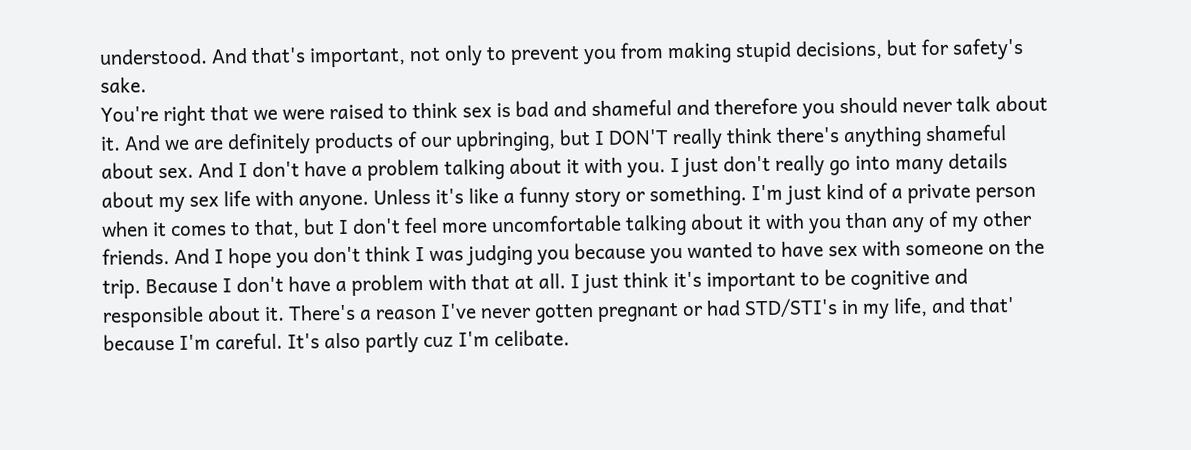understood. And that's important, not only to prevent you from making stupid decisions, but for safety's sake.
You're right that we were raised to think sex is bad and shameful and therefore you should never talk about it. And we are definitely products of our upbringing, but I DON'T really think there's anything shameful about sex. And I don't have a problem talking about it with you. I just don't really go into many details about my sex life with anyone. Unless it's like a funny story or something. I'm just kind of a private person when it comes to that, but I don't feel more uncomfortable talking about it with you than any of my other friends. And I hope you don't think I was judging you because you wanted to have sex with someone on the trip. Because I don't have a problem with that at all. I just think it's important to be cognitive and responsible about it. There's a reason I've never gotten pregnant or had STD/STI's in my life, and that' because I'm careful. It's also partly cuz I'm celibate.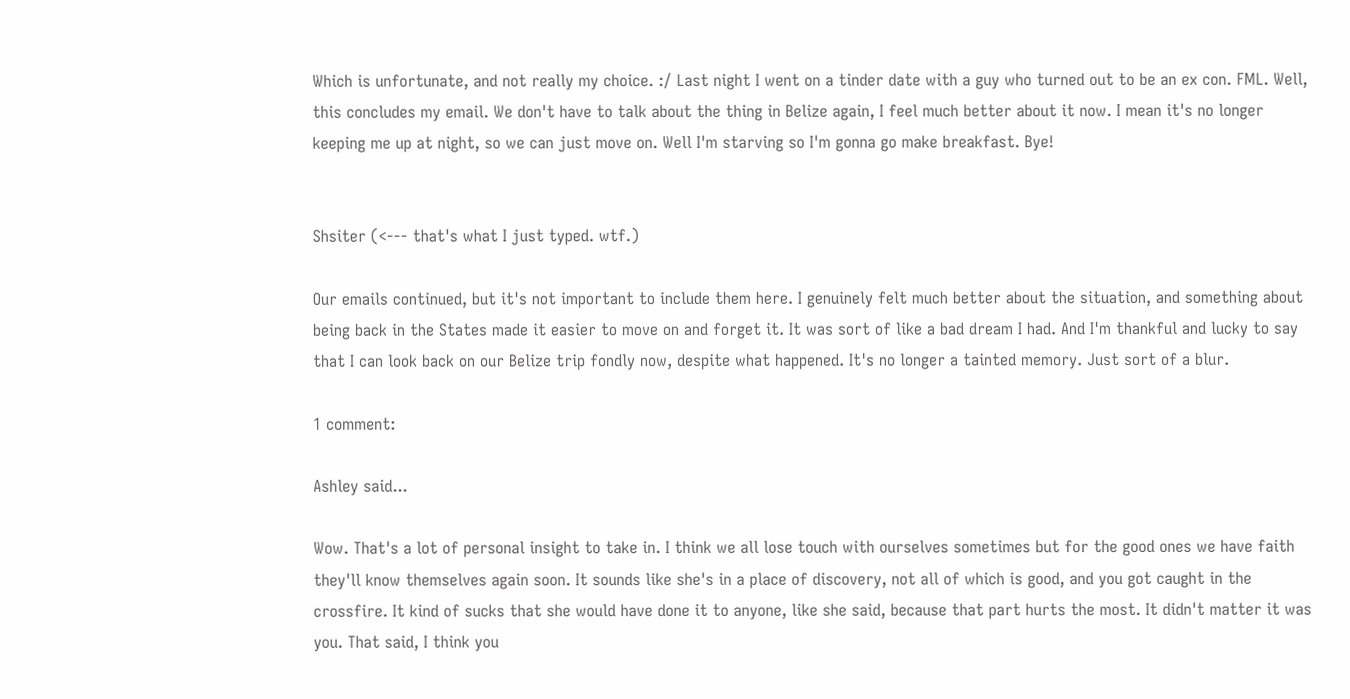Which is unfortunate, and not really my choice. :/ Last night I went on a tinder date with a guy who turned out to be an ex con. FML. Well, this concludes my email. We don't have to talk about the thing in Belize again, I feel much better about it now. I mean it's no longer keeping me up at night, so we can just move on. Well I'm starving so I'm gonna go make breakfast. Bye!


Shsiter (<--- that's what I just typed. wtf.)

Our emails continued, but it's not important to include them here. I genuinely felt much better about the situation, and something about being back in the States made it easier to move on and forget it. It was sort of like a bad dream I had. And I'm thankful and lucky to say that I can look back on our Belize trip fondly now, despite what happened. It's no longer a tainted memory. Just sort of a blur.

1 comment:

Ashley said...

Wow. That's a lot of personal insight to take in. I think we all lose touch with ourselves sometimes but for the good ones we have faith they'll know themselves again soon. It sounds like she's in a place of discovery, not all of which is good, and you got caught in the crossfire. It kind of sucks that she would have done it to anyone, like she said, because that part hurts the most. It didn't matter it was you. That said, I think you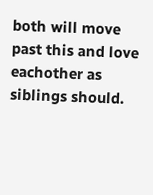both will move past this and love eachother as siblings should.